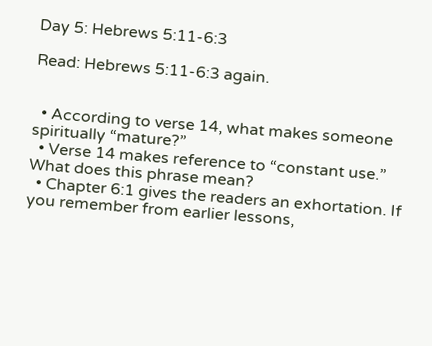Day 5: Hebrews 5:11-6:3

Read: Hebrews 5:11-6:3 again.


  • According to verse 14, what makes someone spiritually “mature?”
  • Verse 14 makes reference to “constant use.” What does this phrase mean?
  • Chapter 6:1 gives the readers an exhortation. If you remember from earlier lessons,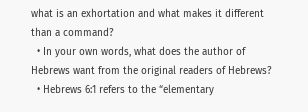what is an exhortation and what makes it different than a command?
  • In your own words, what does the author of Hebrews want from the original readers of Hebrews?
  • Hebrews 6:1 refers to the “elementary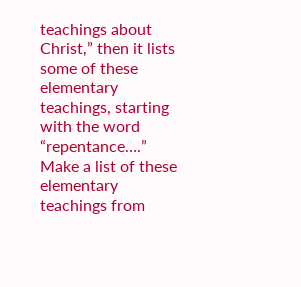teachings about Christ,” then it lists some of these elementary teachings, starting with the word “repentance….” Make a list of these elementary teachings from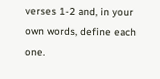verses 1-2 and, in your own words, define each one.